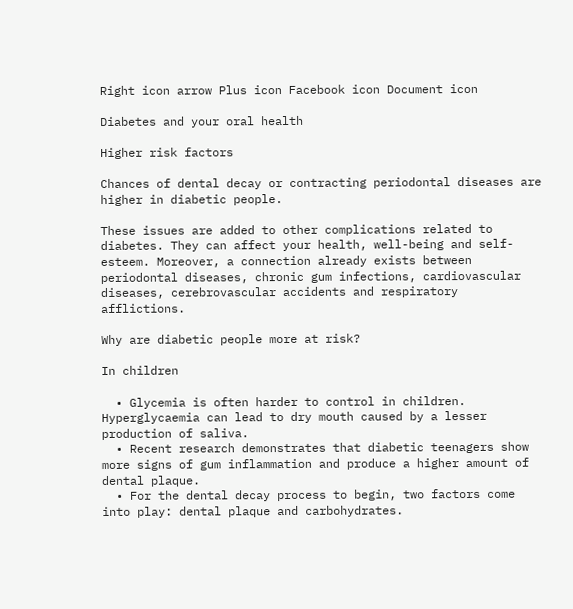Right icon arrow Plus icon Facebook icon Document icon

Diabetes and your oral health

Higher risk factors

Chances of dental decay or contracting periodontal diseases are higher in diabetic people.

These issues are added to other complications related to diabetes. They can affect your health, well-being and self-esteem. Moreover, a connection already exists between periodontal diseases, chronic gum infections, cardiovascular diseases, cerebrovascular accidents and respiratory afflictions.

Why are diabetic people more at risk?

In children

  • Glycemia is often harder to control in children. Hyperglycaemia can lead to dry mouth caused by a lesser production of saliva.
  • Recent research demonstrates that diabetic teenagers show more signs of gum inflammation and produce a higher amount of dental plaque.
  • For the dental decay process to begin, two factors come into play: dental plaque and carbohydrates.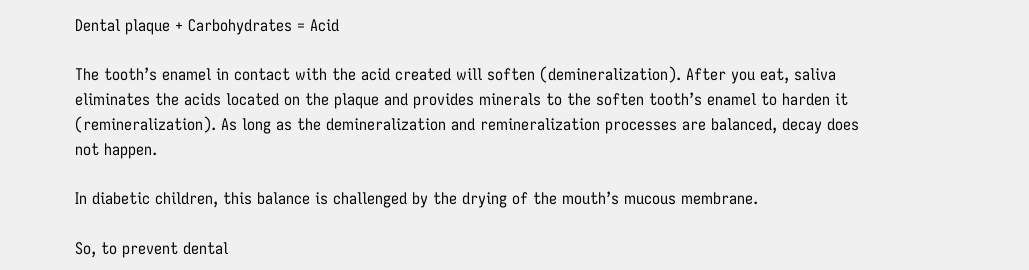Dental plaque + Carbohydrates = Acid

The tooth’s enamel in contact with the acid created will soften (demineralization). After you eat, saliva eliminates the acids located on the plaque and provides minerals to the soften tooth’s enamel to harden it (remineralization). As long as the demineralization and remineralization processes are balanced, decay does not happen.

In diabetic children, this balance is challenged by the drying of the mouth’s mucous membrane.

So, to prevent dental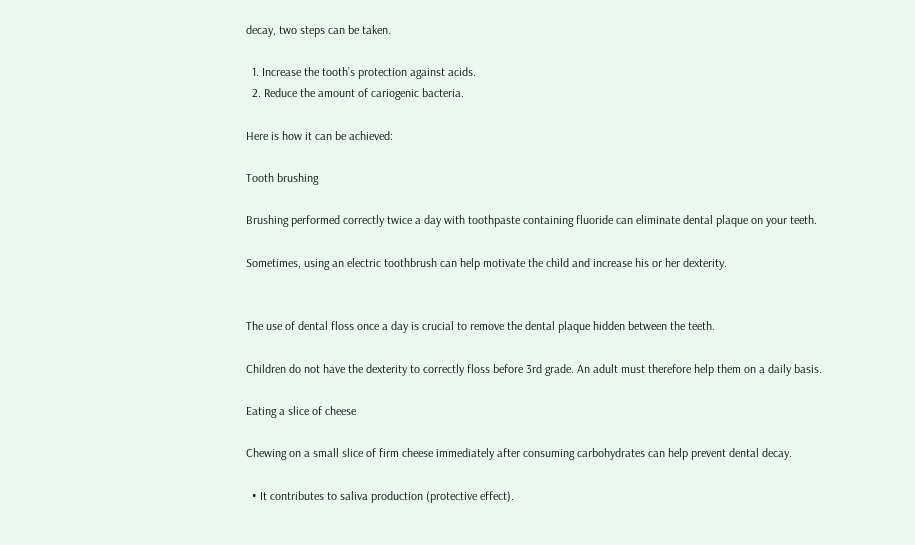decay, two steps can be taken.

  1. Increase the tooth’s protection against acids.
  2. Reduce the amount of cariogenic bacteria.

Here is how it can be achieved:

Tooth brushing

Brushing performed correctly twice a day with toothpaste containing fluoride can eliminate dental plaque on your teeth.

Sometimes, using an electric toothbrush can help motivate the child and increase his or her dexterity.


The use of dental floss once a day is crucial to remove the dental plaque hidden between the teeth.

Children do not have the dexterity to correctly floss before 3rd grade. An adult must therefore help them on a daily basis.

Eating a slice of cheese

Chewing on a small slice of firm cheese immediately after consuming carbohydrates can help prevent dental decay.

  • It contributes to saliva production (protective effect).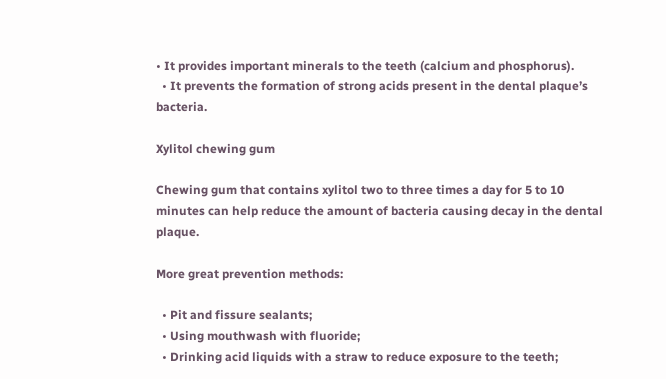• It provides important minerals to the teeth (calcium and phosphorus).
  • It prevents the formation of strong acids present in the dental plaque’s bacteria.

Xylitol chewing gum

Chewing gum that contains xylitol two to three times a day for 5 to 10 minutes can help reduce the amount of bacteria causing decay in the dental plaque.

More great prevention methods:

  • Pit and fissure sealants;
  • Using mouthwash with fluoride;
  • Drinking acid liquids with a straw to reduce exposure to the teeth;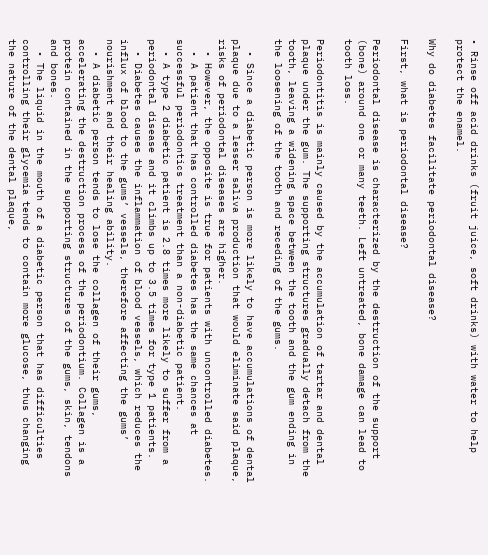• Rinse off acid drinks (fruit juice, soft drinks) with water to help protect the enamel.

Why do diabetes facilitate periodontal disease?

First, what is periodontal disease?

Periodontal disease is characterized by the destruction of the support (bone) around one or many teeth. Left untreated, bone damage can lead to tooth loss.

Periodontitis is mainly caused by the accumulation of tartar and dental plaque under the gum. The supporting structures gradually detach from the tooth, leaving a widening space between the tooth and the gum ending in the loosening of the tooth and receding of the gums.

  • Since a diabetic person is more likely to have accumulations of dental plaque due to a lesser saliva production that would eliminate said plaque, risks of periodontal diseases are higher.
  • However, the opposite is true for patients with uncontrolled diabetes.
  • A patient that has controlled diabetes has the same chances at successful periodontics treatment than a non-diabetic patient.
  • A type 2 diabetic patient is 2.8 times more likely to suffer from a periodontal disease and it climbs up to 3.5 times for type 1 patients.
  • Diabetes causes the inflammation of blood vessels, which reduces the influx of blood to the gums’ vessels, therefore affecting the gums’ nourishment and their healing ability.
  • A diabetic person tends to lose the collagen of their gums, accelerating the destruction process of the periodontium. Collagen is a protein contained in the supporting structures of the gums, skin, tendons and bones.
  • The liquid in the mouth of a diabetic person that has difficulties controlling their glycemia tends to contain more glucose, thus changing the nature of the dental plaque,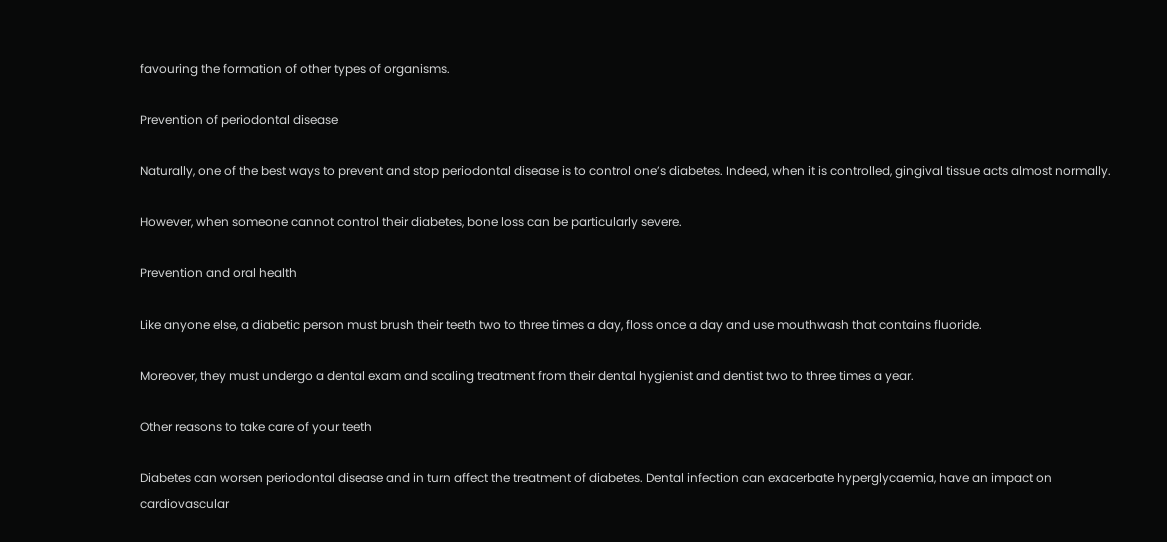favouring the formation of other types of organisms.

Prevention of periodontal disease

Naturally, one of the best ways to prevent and stop periodontal disease is to control one’s diabetes. Indeed, when it is controlled, gingival tissue acts almost normally.

However, when someone cannot control their diabetes, bone loss can be particularly severe.

Prevention and oral health

Like anyone else, a diabetic person must brush their teeth two to three times a day, floss once a day and use mouthwash that contains fluoride.

Moreover, they must undergo a dental exam and scaling treatment from their dental hygienist and dentist two to three times a year.

Other reasons to take care of your teeth

Diabetes can worsen periodontal disease and in turn affect the treatment of diabetes. Dental infection can exacerbate hyperglycaemia, have an impact on cardiovascular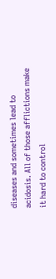diseases and sometimes lead to acidosis. All of those afflictions make it hard to control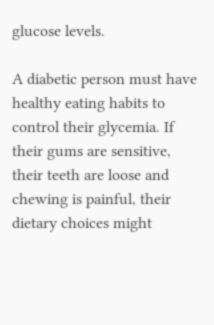glucose levels.

A diabetic person must have healthy eating habits to control their glycemia. If their gums are sensitive, their teeth are loose and chewing is painful, their dietary choices might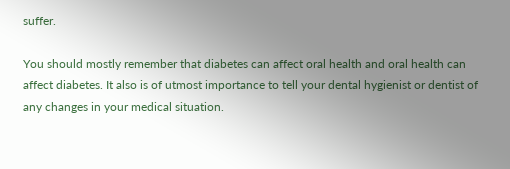suffer.

You should mostly remember that diabetes can affect oral health and oral health can affect diabetes. It also is of utmost importance to tell your dental hygienist or dentist of any changes in your medical situation.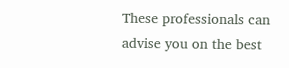These professionals can advise you on the best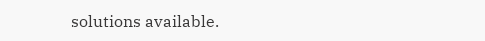solutions available.